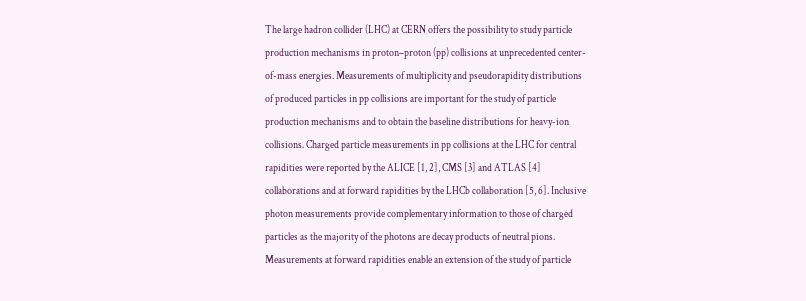The large hadron collider (LHC) at CERN offers the possibility to study particle production mechanisms in proton–proton (pp) collisions at unprecedented center-of-mass energies. Measurements of multiplicity and pseudorapidity distributions of produced particles in pp collisions are important for the study of particle production mechanisms and to obtain the baseline distributions for heavy-ion collisions. Charged particle measurements in pp collisions at the LHC for central rapidities were reported by the ALICE [1, 2], CMS [3] and ATLAS [4] collaborations and at forward rapidities by the LHCb collaboration [5, 6]. Inclusive photon measurements provide complementary information to those of charged particles as the majority of the photons are decay products of neutral pions. Measurements at forward rapidities enable an extension of the study of particle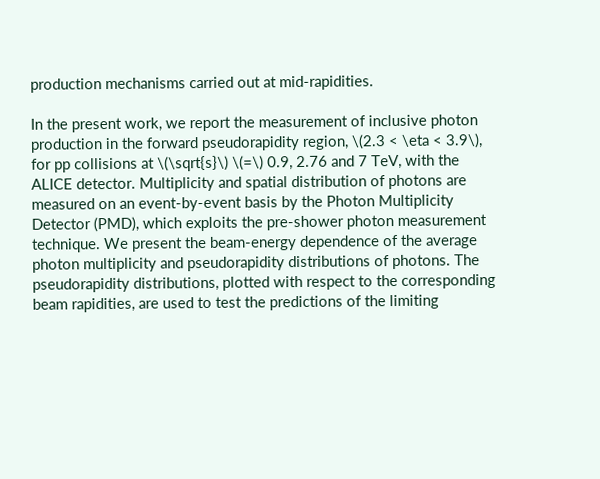production mechanisms carried out at mid-rapidities.

In the present work, we report the measurement of inclusive photon production in the forward pseudorapidity region, \(2.3 < \eta < 3.9\), for pp collisions at \(\sqrt{s}\) \(=\) 0.9, 2.76 and 7 TeV, with the ALICE detector. Multiplicity and spatial distribution of photons are measured on an event-by-event basis by the Photon Multiplicity Detector (PMD), which exploits the pre-shower photon measurement technique. We present the beam-energy dependence of the average photon multiplicity and pseudorapidity distributions of photons. The pseudorapidity distributions, plotted with respect to the corresponding beam rapidities, are used to test the predictions of the limiting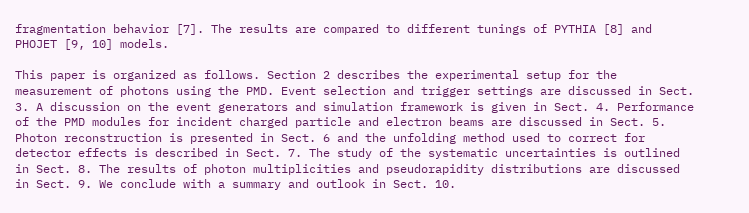fragmentation behavior [7]. The results are compared to different tunings of PYTHIA [8] and PHOJET [9, 10] models.

This paper is organized as follows. Section 2 describes the experimental setup for the measurement of photons using the PMD. Event selection and trigger settings are discussed in Sect. 3. A discussion on the event generators and simulation framework is given in Sect. 4. Performance of the PMD modules for incident charged particle and electron beams are discussed in Sect. 5. Photon reconstruction is presented in Sect. 6 and the unfolding method used to correct for detector effects is described in Sect. 7. The study of the systematic uncertainties is outlined in Sect. 8. The results of photon multiplicities and pseudorapidity distributions are discussed in Sect. 9. We conclude with a summary and outlook in Sect. 10.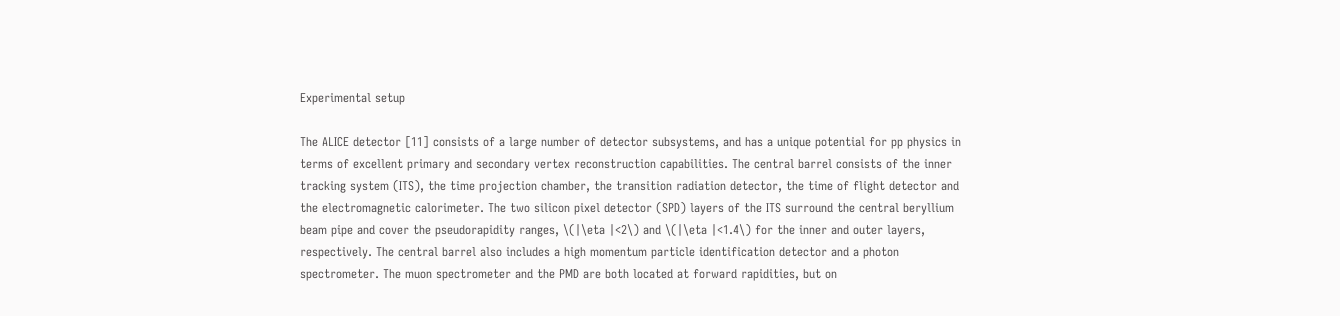Experimental setup

The ALICE detector [11] consists of a large number of detector subsystems, and has a unique potential for pp physics in terms of excellent primary and secondary vertex reconstruction capabilities. The central barrel consists of the inner tracking system (ITS), the time projection chamber, the transition radiation detector, the time of flight detector and the electromagnetic calorimeter. The two silicon pixel detector (SPD) layers of the ITS surround the central beryllium beam pipe and cover the pseudorapidity ranges, \(|\eta |<2\) and \(|\eta |<1.4\) for the inner and outer layers, respectively. The central barrel also includes a high momentum particle identification detector and a photon spectrometer. The muon spectrometer and the PMD are both located at forward rapidities, but on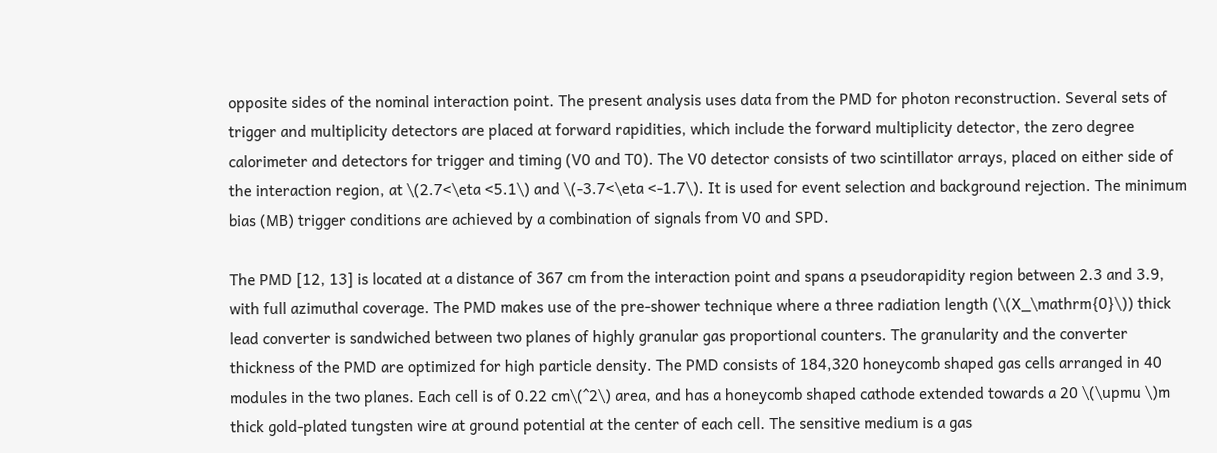opposite sides of the nominal interaction point. The present analysis uses data from the PMD for photon reconstruction. Several sets of trigger and multiplicity detectors are placed at forward rapidities, which include the forward multiplicity detector, the zero degree calorimeter and detectors for trigger and timing (V0 and T0). The V0 detector consists of two scintillator arrays, placed on either side of the interaction region, at \(2.7<\eta <5.1\) and \(-3.7<\eta <-1.7\). It is used for event selection and background rejection. The minimum bias (MB) trigger conditions are achieved by a combination of signals from V0 and SPD.

The PMD [12, 13] is located at a distance of 367 cm from the interaction point and spans a pseudorapidity region between 2.3 and 3.9, with full azimuthal coverage. The PMD makes use of the pre-shower technique where a three radiation length (\(X_\mathrm{0}\)) thick lead converter is sandwiched between two planes of highly granular gas proportional counters. The granularity and the converter thickness of the PMD are optimized for high particle density. The PMD consists of 184,320 honeycomb shaped gas cells arranged in 40 modules in the two planes. Each cell is of 0.22 cm\(^2\) area, and has a honeycomb shaped cathode extended towards a 20 \(\upmu \)m thick gold-plated tungsten wire at ground potential at the center of each cell. The sensitive medium is a gas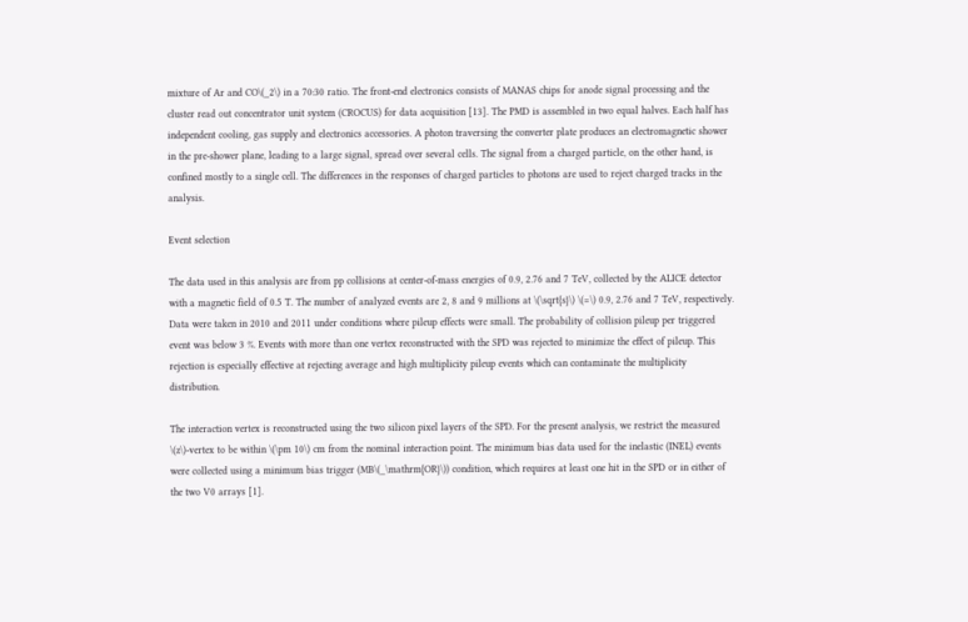mixture of Ar and CO\(_2\) in a 70:30 ratio. The front-end electronics consists of MANAS chips for anode signal processing and the cluster read out concentrator unit system (CROCUS) for data acquisition [13]. The PMD is assembled in two equal halves. Each half has independent cooling, gas supply and electronics accessories. A photon traversing the converter plate produces an electromagnetic shower in the pre-shower plane, leading to a large signal, spread over several cells. The signal from a charged particle, on the other hand, is confined mostly to a single cell. The differences in the responses of charged particles to photons are used to reject charged tracks in the analysis.

Event selection

The data used in this analysis are from pp collisions at center-of-mass energies of 0.9, 2.76 and 7 TeV, collected by the ALICE detector with a magnetic field of 0.5 T. The number of analyzed events are 2, 8 and 9 millions at \(\sqrt{s}\) \(=\) 0.9, 2.76 and 7 TeV, respectively. Data were taken in 2010 and 2011 under conditions where pileup effects were small. The probability of collision pileup per triggered event was below 3 %. Events with more than one vertex reconstructed with the SPD was rejected to minimize the effect of pileup. This rejection is especially effective at rejecting average and high multiplicity pileup events which can contaminate the multiplicity distribution.

The interaction vertex is reconstructed using the two silicon pixel layers of the SPD. For the present analysis, we restrict the measured \(z\)-vertex to be within \(\pm 10\) cm from the nominal interaction point. The minimum bias data used for the inelastic (INEL) events were collected using a minimum bias trigger (MB\(_\mathrm{OR}\)) condition, which requires at least one hit in the SPD or in either of the two V0 arrays [1].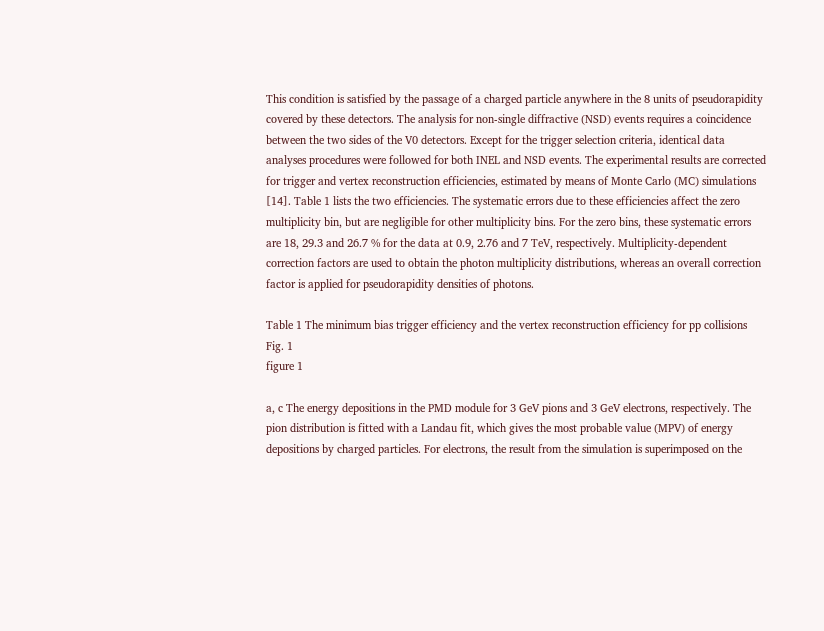This condition is satisfied by the passage of a charged particle anywhere in the 8 units of pseudorapidity covered by these detectors. The analysis for non-single diffractive (NSD) events requires a coincidence between the two sides of the V0 detectors. Except for the trigger selection criteria, identical data analyses procedures were followed for both INEL and NSD events. The experimental results are corrected for trigger and vertex reconstruction efficiencies, estimated by means of Monte Carlo (MC) simulations [14]. Table 1 lists the two efficiencies. The systematic errors due to these efficiencies affect the zero multiplicity bin, but are negligible for other multiplicity bins. For the zero bins, these systematic errors are 18, 29.3 and 26.7 % for the data at 0.9, 2.76 and 7 TeV, respectively. Multiplicity-dependent correction factors are used to obtain the photon multiplicity distributions, whereas an overall correction factor is applied for pseudorapidity densities of photons.

Table 1 The minimum bias trigger efficiency and the vertex reconstruction efficiency for pp collisions
Fig. 1
figure 1

a, c The energy depositions in the PMD module for 3 GeV pions and 3 GeV electrons, respectively. The pion distribution is fitted with a Landau fit, which gives the most probable value (MPV) of energy depositions by charged particles. For electrons, the result from the simulation is superimposed on the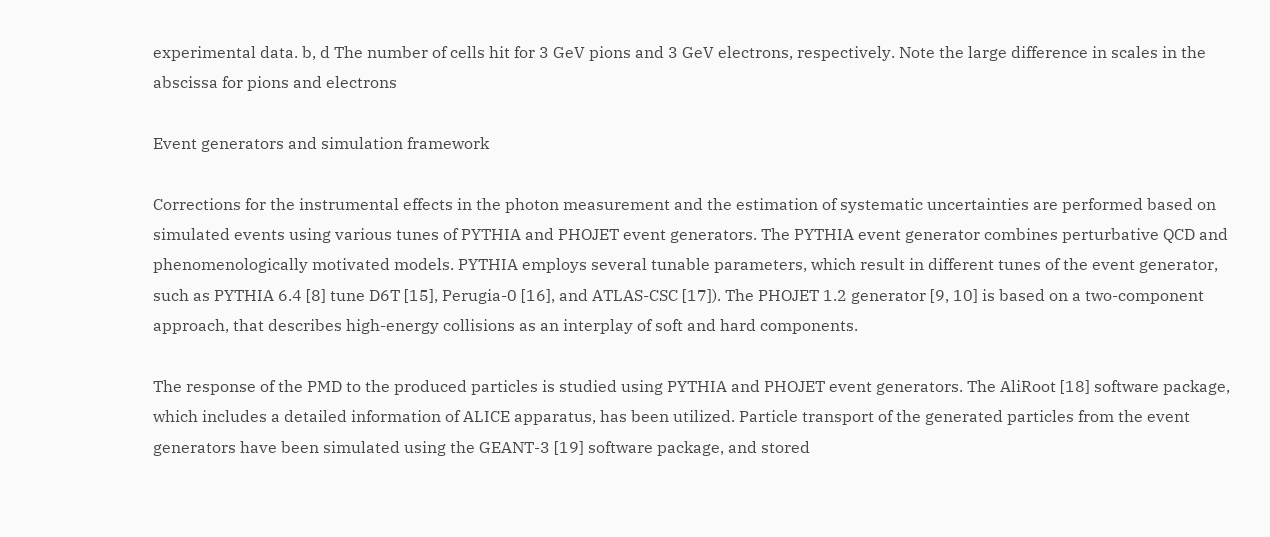experimental data. b, d The number of cells hit for 3 GeV pions and 3 GeV electrons, respectively. Note the large difference in scales in the abscissa for pions and electrons

Event generators and simulation framework

Corrections for the instrumental effects in the photon measurement and the estimation of systematic uncertainties are performed based on simulated events using various tunes of PYTHIA and PHOJET event generators. The PYTHIA event generator combines perturbative QCD and phenomenologically motivated models. PYTHIA employs several tunable parameters, which result in different tunes of the event generator, such as PYTHIA 6.4 [8] tune D6T [15], Perugia-0 [16], and ATLAS-CSC [17]). The PHOJET 1.2 generator [9, 10] is based on a two-component approach, that describes high-energy collisions as an interplay of soft and hard components.

The response of the PMD to the produced particles is studied using PYTHIA and PHOJET event generators. The AliRoot [18] software package, which includes a detailed information of ALICE apparatus, has been utilized. Particle transport of the generated particles from the event generators have been simulated using the GEANT-3 [19] software package, and stored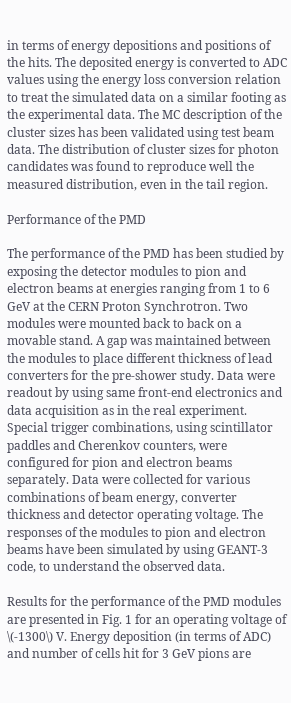in terms of energy depositions and positions of the hits. The deposited energy is converted to ADC values using the energy loss conversion relation to treat the simulated data on a similar footing as the experimental data. The MC description of the cluster sizes has been validated using test beam data. The distribution of cluster sizes for photon candidates was found to reproduce well the measured distribution, even in the tail region.

Performance of the PMD

The performance of the PMD has been studied by exposing the detector modules to pion and electron beams at energies ranging from 1 to 6 GeV at the CERN Proton Synchrotron. Two modules were mounted back to back on a movable stand. A gap was maintained between the modules to place different thickness of lead converters for the pre-shower study. Data were readout by using same front-end electronics and data acquisition as in the real experiment. Special trigger combinations, using scintillator paddles and Cherenkov counters, were configured for pion and electron beams separately. Data were collected for various combinations of beam energy, converter thickness and detector operating voltage. The responses of the modules to pion and electron beams have been simulated by using GEANT-3 code, to understand the observed data.

Results for the performance of the PMD modules are presented in Fig. 1 for an operating voltage of \(-1300\) V. Energy deposition (in terms of ADC) and number of cells hit for 3 GeV pions are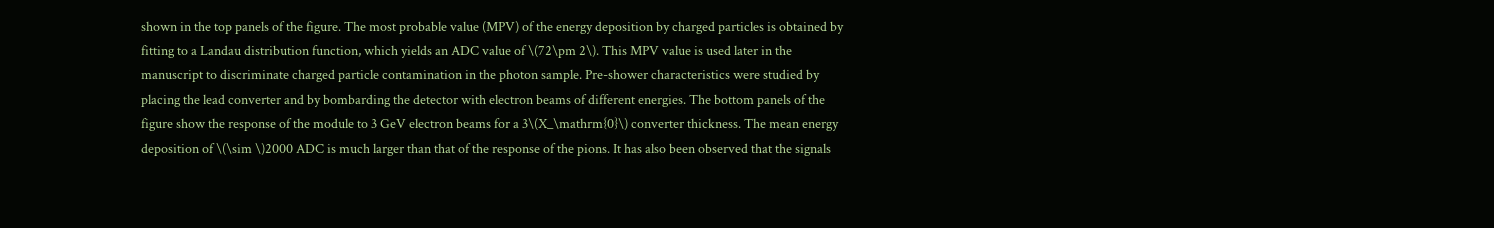shown in the top panels of the figure. The most probable value (MPV) of the energy deposition by charged particles is obtained by fitting to a Landau distribution function, which yields an ADC value of \(72\pm 2\). This MPV value is used later in the manuscript to discriminate charged particle contamination in the photon sample. Pre-shower characteristics were studied by placing the lead converter and by bombarding the detector with electron beams of different energies. The bottom panels of the figure show the response of the module to 3 GeV electron beams for a 3\(X_\mathrm{0}\) converter thickness. The mean energy deposition of \(\sim \)2000 ADC is much larger than that of the response of the pions. It has also been observed that the signals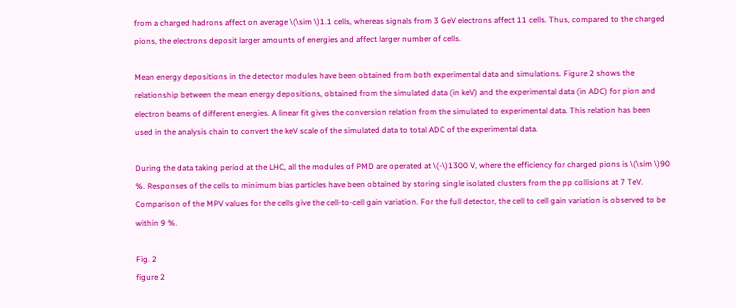from a charged hadrons affect on average \(\sim \)1.1 cells, whereas signals from 3 GeV electrons affect 11 cells. Thus, compared to the charged pions, the electrons deposit larger amounts of energies and affect larger number of cells.

Mean energy depositions in the detector modules have been obtained from both experimental data and simulations. Figure 2 shows the relationship between the mean energy depositions, obtained from the simulated data (in keV) and the experimental data (in ADC) for pion and electron beams of different energies. A linear fit gives the conversion relation from the simulated to experimental data. This relation has been used in the analysis chain to convert the keV scale of the simulated data to total ADC of the experimental data.

During the data taking period at the LHC, all the modules of PMD are operated at \(-\)1300 V, where the efficiency for charged pions is \(\sim \)90 %. Responses of the cells to minimum bias particles have been obtained by storing single isolated clusters from the pp collisions at 7 TeV. Comparison of the MPV values for the cells give the cell-to-cell gain variation. For the full detector, the cell to cell gain variation is observed to be within 9 %.

Fig. 2
figure 2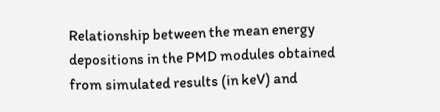Relationship between the mean energy depositions in the PMD modules obtained from simulated results (in keV) and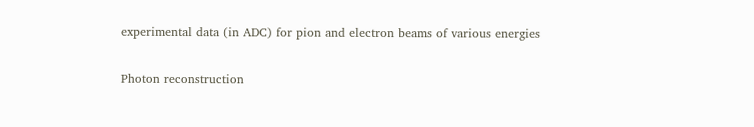experimental data (in ADC) for pion and electron beams of various energies

Photon reconstruction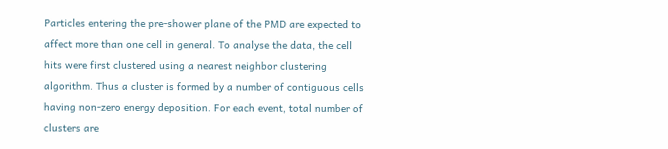Particles entering the pre-shower plane of the PMD are expected to affect more than one cell in general. To analyse the data, the cell hits were first clustered using a nearest neighbor clustering algorithm. Thus a cluster is formed by a number of contiguous cells having non-zero energy deposition. For each event, total number of clusters are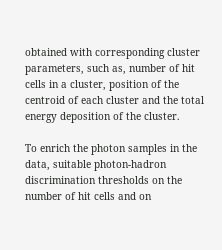obtained with corresponding cluster parameters, such as, number of hit cells in a cluster, position of the centroid of each cluster and the total energy deposition of the cluster.

To enrich the photon samples in the data, suitable photon-hadron discrimination thresholds on the number of hit cells and on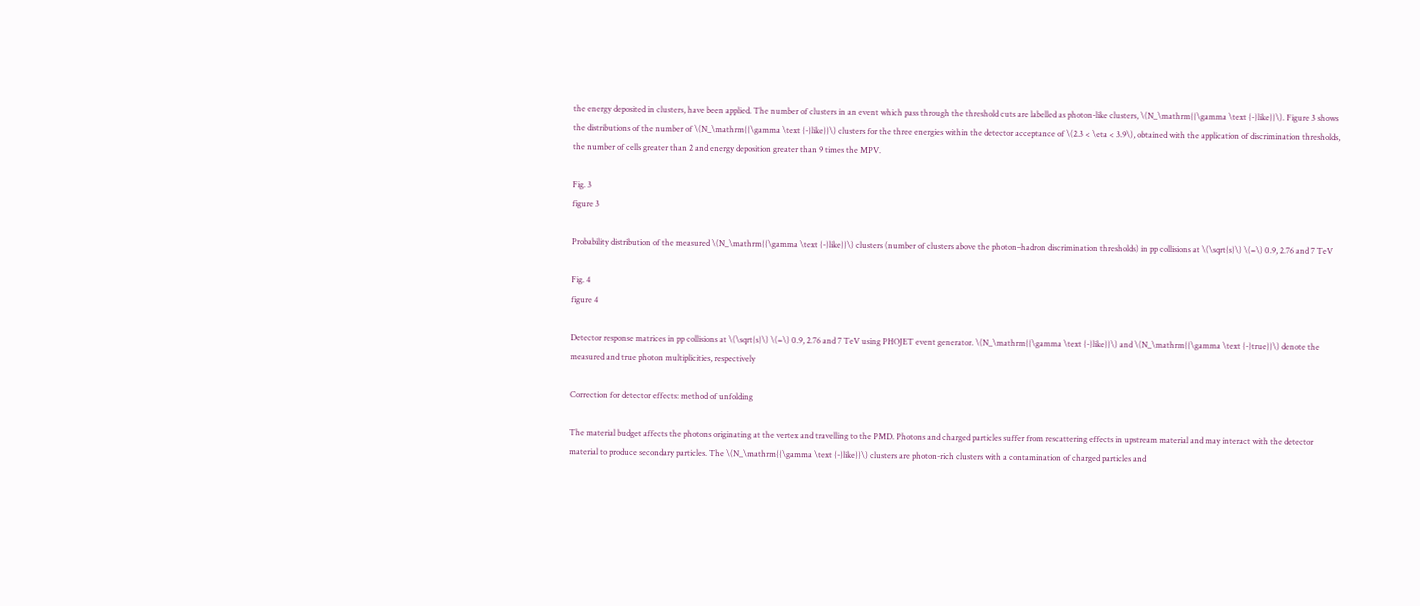the energy deposited in clusters, have been applied. The number of clusters in an event which pass through the threshold cuts are labelled as photon-like clusters, \(N_\mathrm{{\gamma \text {-}like}}\). Figure 3 shows the distributions of the number of \(N_\mathrm{{\gamma \text {-}like}}\) clusters for the three energies within the detector acceptance of \(2.3 < \eta < 3.9\), obtained with the application of discrimination thresholds, the number of cells greater than 2 and energy deposition greater than 9 times the MPV.

Fig. 3
figure 3

Probability distribution of the measured \(N_\mathrm{{\gamma \text {-}like}}\) clusters (number of clusters above the photon–hadron discrimination thresholds) in pp collisions at \(\sqrt{s}\) \(=\) 0.9, 2.76 and 7 TeV

Fig. 4
figure 4

Detector response matrices in pp collisions at \(\sqrt{s}\) \(=\) 0.9, 2.76 and 7 TeV using PHOJET event generator. \(N_\mathrm{{\gamma \text {-}like}}\) and \(N_\mathrm{{\gamma \text {-}true}}\) denote the measured and true photon multiplicities, respectively

Correction for detector effects: method of unfolding

The material budget affects the photons originating at the vertex and travelling to the PMD. Photons and charged particles suffer from rescattering effects in upstream material and may interact with the detector material to produce secondary particles. The \(N_\mathrm{{\gamma \text {-}like}}\) clusters are photon-rich clusters with a contamination of charged particles and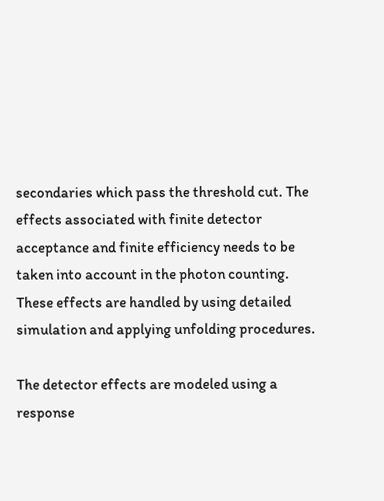secondaries which pass the threshold cut. The effects associated with finite detector acceptance and finite efficiency needs to be taken into account in the photon counting. These effects are handled by using detailed simulation and applying unfolding procedures.

The detector effects are modeled using a response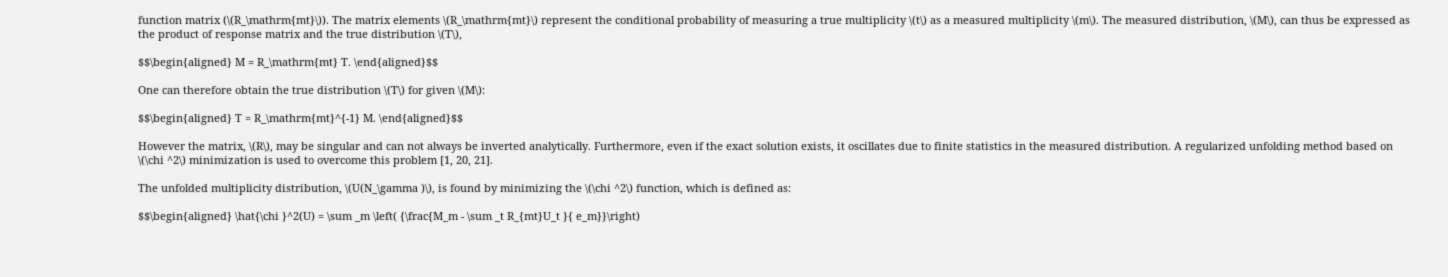function matrix (\(R_\mathrm{mt}\)). The matrix elements \(R_\mathrm{mt}\) represent the conditional probability of measuring a true multiplicity \(t\) as a measured multiplicity \(m\). The measured distribution, \(M\), can thus be expressed as the product of response matrix and the true distribution \(T\),

$$\begin{aligned} M = R_\mathrm{mt} T. \end{aligned}$$

One can therefore obtain the true distribution \(T\) for given \(M\):

$$\begin{aligned} T = R_\mathrm{mt}^{-1} M. \end{aligned}$$

However the matrix, \(R\), may be singular and can not always be inverted analytically. Furthermore, even if the exact solution exists, it oscillates due to finite statistics in the measured distribution. A regularized unfolding method based on \(\chi ^2\) minimization is used to overcome this problem [1, 20, 21].

The unfolded multiplicity distribution, \(U(N_\gamma )\), is found by minimizing the \(\chi ^2\) function, which is defined as:

$$\begin{aligned} \hat{\chi }^2(U) = \sum _m \left( {\frac{M_m - \sum _t R_{mt}U_t }{ e_m}}\right)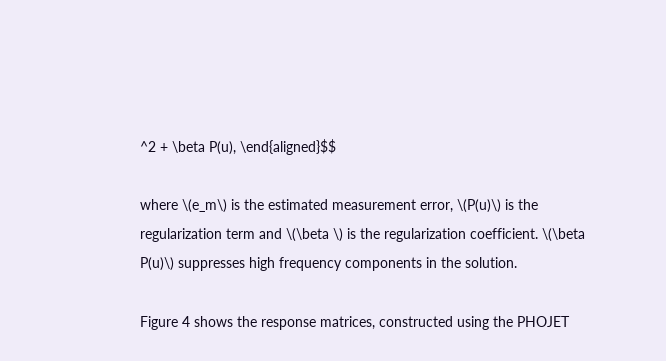^2 + \beta P(u), \end{aligned}$$

where \(e_m\) is the estimated measurement error, \(P(u)\) is the regularization term and \(\beta \) is the regularization coefficient. \(\beta P(u)\) suppresses high frequency components in the solution.

Figure 4 shows the response matrices, constructed using the PHOJET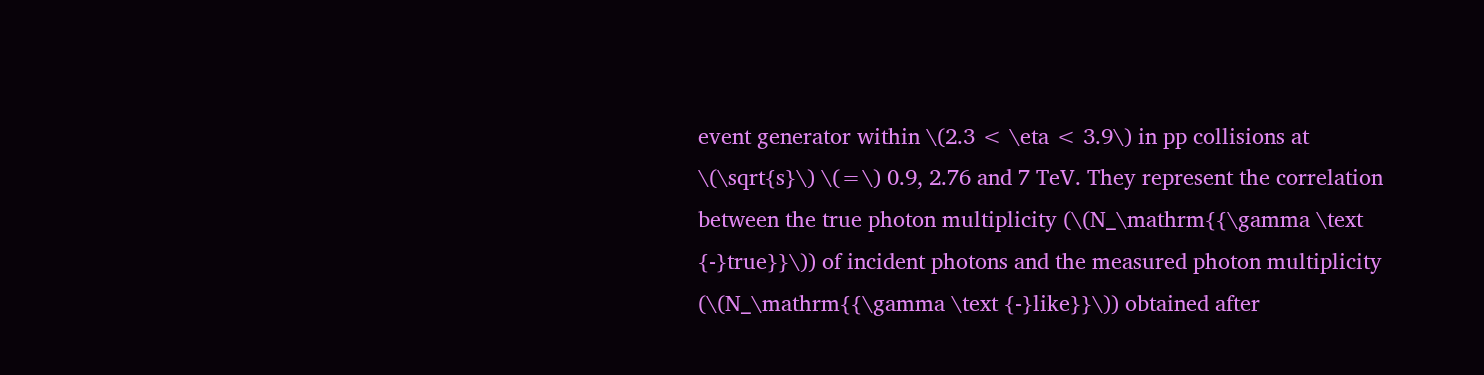event generator within \(2.3 < \eta < 3.9\) in pp collisions at \(\sqrt{s}\) \(=\) 0.9, 2.76 and 7 TeV. They represent the correlation between the true photon multiplicity (\(N_\mathrm{{\gamma \text {-}true}}\)) of incident photons and the measured photon multiplicity (\(N_\mathrm{{\gamma \text {-}like}}\)) obtained after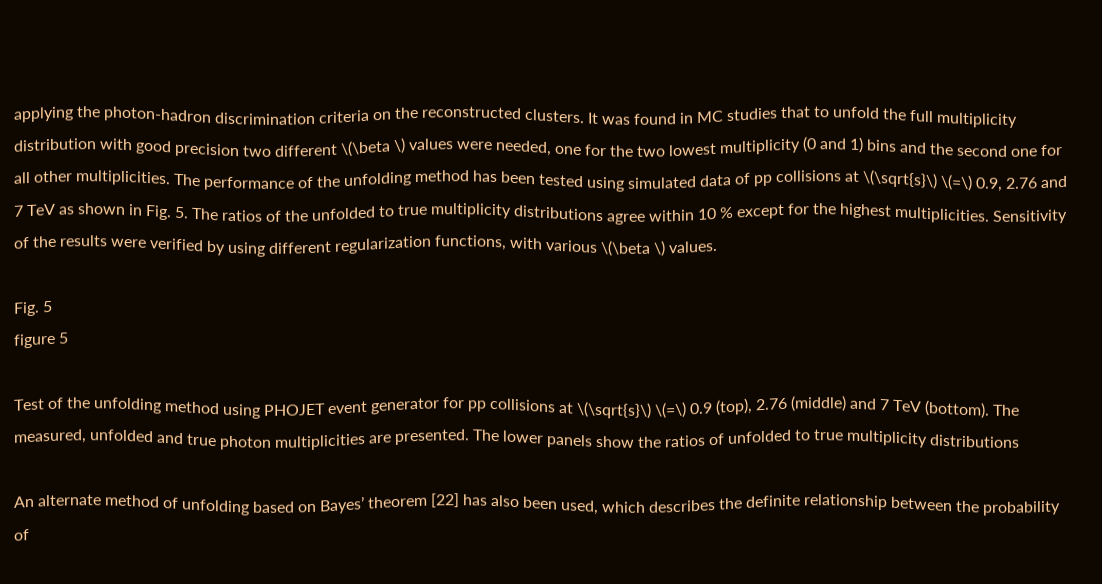applying the photon-hadron discrimination criteria on the reconstructed clusters. It was found in MC studies that to unfold the full multiplicity distribution with good precision two different \(\beta \) values were needed, one for the two lowest multiplicity (0 and 1) bins and the second one for all other multiplicities. The performance of the unfolding method has been tested using simulated data of pp collisions at \(\sqrt{s}\) \(=\) 0.9, 2.76 and 7 TeV as shown in Fig. 5. The ratios of the unfolded to true multiplicity distributions agree within 10 % except for the highest multiplicities. Sensitivity of the results were verified by using different regularization functions, with various \(\beta \) values.

Fig. 5
figure 5

Test of the unfolding method using PHOJET event generator for pp collisions at \(\sqrt{s}\) \(=\) 0.9 (top), 2.76 (middle) and 7 TeV (bottom). The measured, unfolded and true photon multiplicities are presented. The lower panels show the ratios of unfolded to true multiplicity distributions

An alternate method of unfolding based on Bayes’ theorem [22] has also been used, which describes the definite relationship between the probability of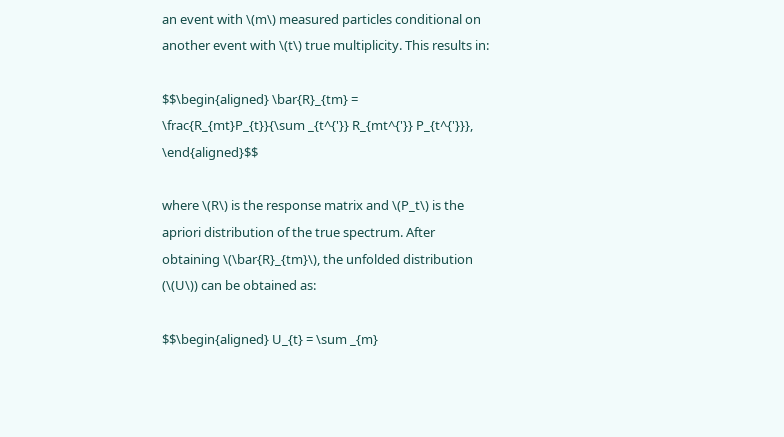an event with \(m\) measured particles conditional on another event with \(t\) true multiplicity. This results in:

$$\begin{aligned} \bar{R}_{tm} = \frac{R_{mt}P_{t}}{\sum _{t^{'}} R_{mt^{'}} P_{t^{'}}}, \end{aligned}$$

where \(R\) is the response matrix and \(P_t\) is the apriori distribution of the true spectrum. After obtaining \(\bar{R}_{tm}\), the unfolded distribution (\(U\)) can be obtained as:

$$\begin{aligned} U_{t} = \sum _{m}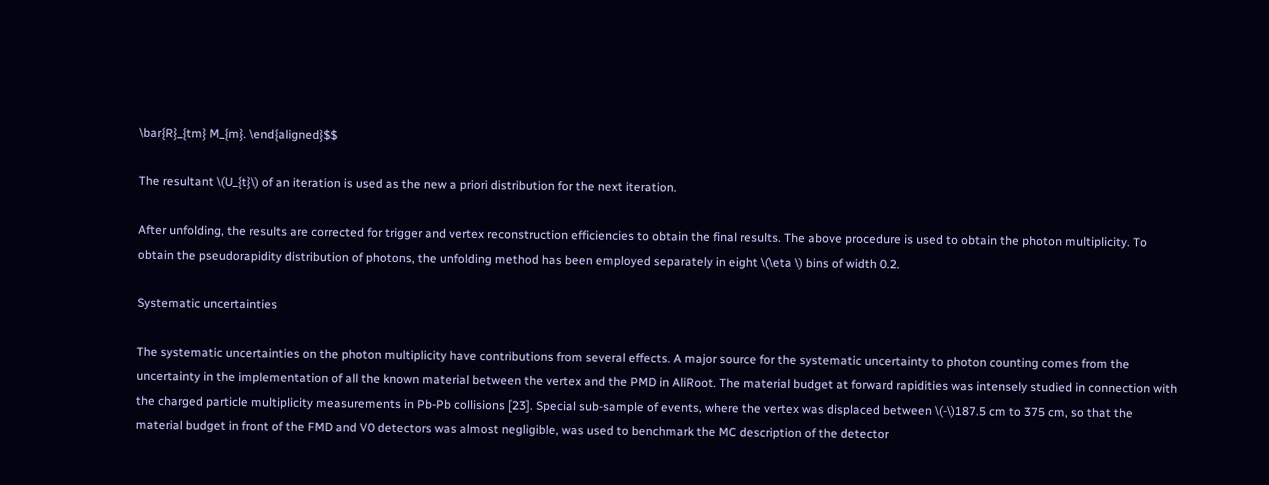\bar{R}_{tm} M_{m}. \end{aligned}$$

The resultant \(U_{t}\) of an iteration is used as the new a priori distribution for the next iteration.

After unfolding, the results are corrected for trigger and vertex reconstruction efficiencies to obtain the final results. The above procedure is used to obtain the photon multiplicity. To obtain the pseudorapidity distribution of photons, the unfolding method has been employed separately in eight \(\eta \) bins of width 0.2.

Systematic uncertainties

The systematic uncertainties on the photon multiplicity have contributions from several effects. A major source for the systematic uncertainty to photon counting comes from the uncertainty in the implementation of all the known material between the vertex and the PMD in AliRoot. The material budget at forward rapidities was intensely studied in connection with the charged particle multiplicity measurements in Pb-Pb collisions [23]. Special sub-sample of events, where the vertex was displaced between \(-\)187.5 cm to 375 cm, so that the material budget in front of the FMD and V0 detectors was almost negligible, was used to benchmark the MC description of the detector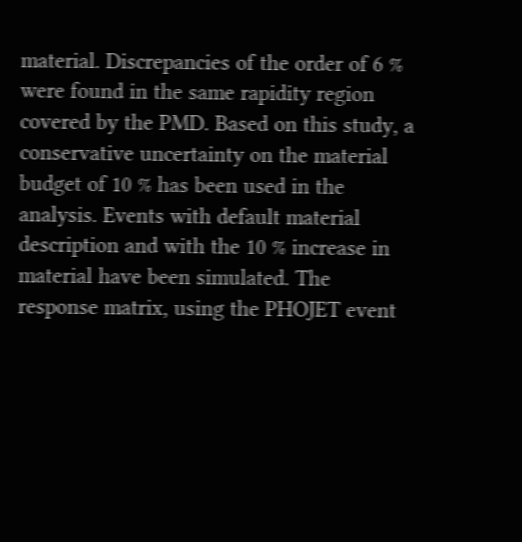material. Discrepancies of the order of 6 % were found in the same rapidity region covered by the PMD. Based on this study, a conservative uncertainty on the material budget of 10 % has been used in the analysis. Events with default material description and with the 10 % increase in material have been simulated. The response matrix, using the PHOJET event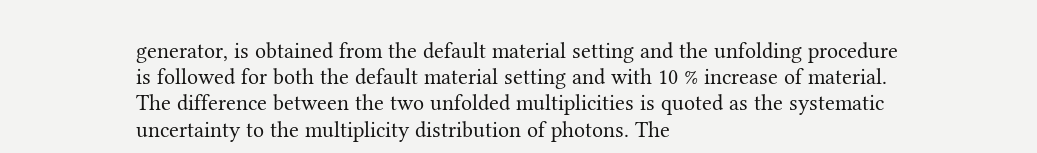generator, is obtained from the default material setting and the unfolding procedure is followed for both the default material setting and with 10 % increase of material. The difference between the two unfolded multiplicities is quoted as the systematic uncertainty to the multiplicity distribution of photons. The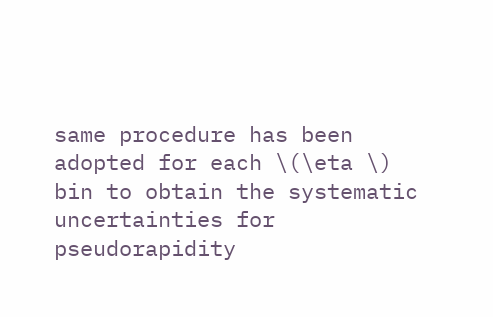same procedure has been adopted for each \(\eta \) bin to obtain the systematic uncertainties for pseudorapidity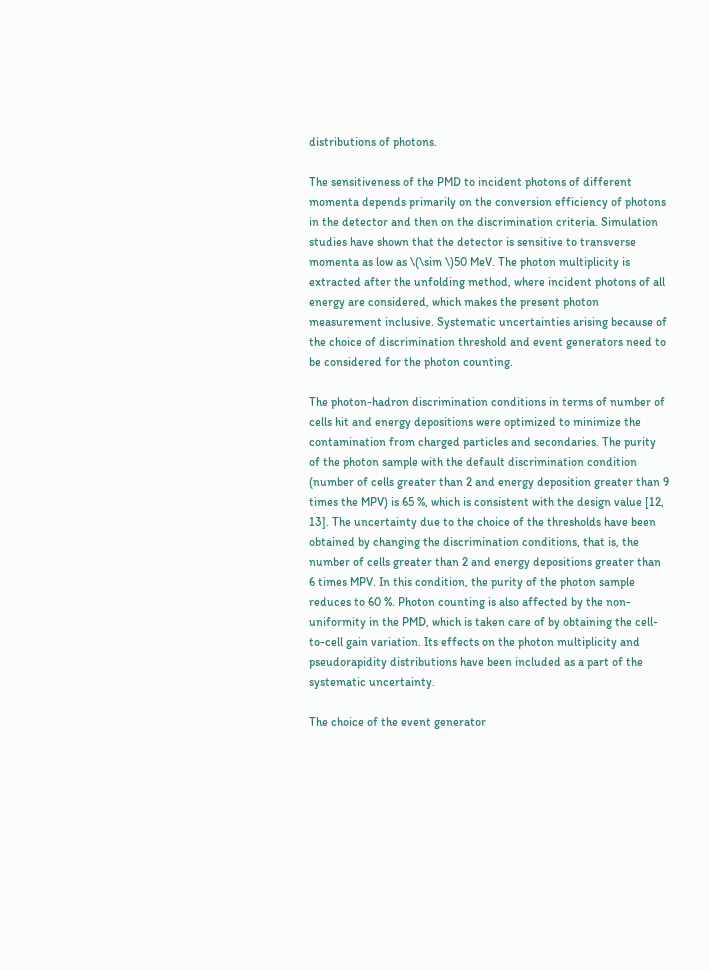distributions of photons.

The sensitiveness of the PMD to incident photons of different momenta depends primarily on the conversion efficiency of photons in the detector and then on the discrimination criteria. Simulation studies have shown that the detector is sensitive to transverse momenta as low as \(\sim \)50 MeV. The photon multiplicity is extracted after the unfolding method, where incident photons of all energy are considered, which makes the present photon measurement inclusive. Systematic uncertainties arising because of the choice of discrimination threshold and event generators need to be considered for the photon counting.

The photon-hadron discrimination conditions in terms of number of cells hit and energy depositions were optimized to minimize the contamination from charged particles and secondaries. The purity of the photon sample with the default discrimination condition (number of cells greater than 2 and energy deposition greater than 9 times the MPV) is 65 %, which is consistent with the design value [12, 13]. The uncertainty due to the choice of the thresholds have been obtained by changing the discrimination conditions, that is, the number of cells greater than 2 and energy depositions greater than 6 times MPV. In this condition, the purity of the photon sample reduces to 60 %. Photon counting is also affected by the non-uniformity in the PMD, which is taken care of by obtaining the cell-to-cell gain variation. Its effects on the photon multiplicity and pseudorapidity distributions have been included as a part of the systematic uncertainty.

The choice of the event generator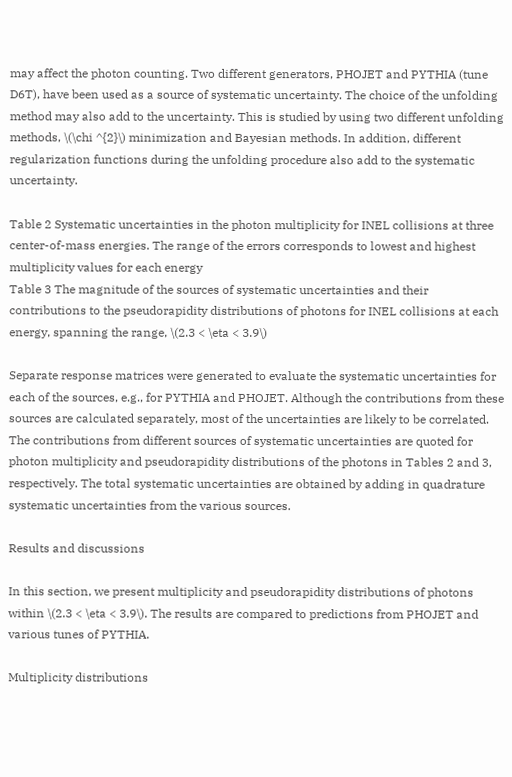may affect the photon counting. Two different generators, PHOJET and PYTHIA (tune D6T), have been used as a source of systematic uncertainty. The choice of the unfolding method may also add to the uncertainty. This is studied by using two different unfolding methods, \(\chi ^{2}\) minimization and Bayesian methods. In addition, different regularization functions during the unfolding procedure also add to the systematic uncertainty.

Table 2 Systematic uncertainties in the photon multiplicity for INEL collisions at three center-of-mass energies. The range of the errors corresponds to lowest and highest multiplicity values for each energy
Table 3 The magnitude of the sources of systematic uncertainties and their contributions to the pseudorapidity distributions of photons for INEL collisions at each energy, spanning the range, \(2.3 < \eta < 3.9\)

Separate response matrices were generated to evaluate the systematic uncertainties for each of the sources, e.g., for PYTHIA and PHOJET. Although the contributions from these sources are calculated separately, most of the uncertainties are likely to be correlated. The contributions from different sources of systematic uncertainties are quoted for photon multiplicity and pseudorapidity distributions of the photons in Tables 2 and 3, respectively. The total systematic uncertainties are obtained by adding in quadrature systematic uncertainties from the various sources.

Results and discussions

In this section, we present multiplicity and pseudorapidity distributions of photons within \(2.3 < \eta < 3.9\). The results are compared to predictions from PHOJET and various tunes of PYTHIA.

Multiplicity distributions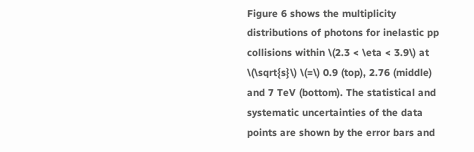Figure 6 shows the multiplicity distributions of photons for inelastic pp collisions within \(2.3 < \eta < 3.9\) at \(\sqrt{s}\) \(=\) 0.9 (top), 2.76 (middle) and 7 TeV (bottom). The statistical and systematic uncertainties of the data points are shown by the error bars and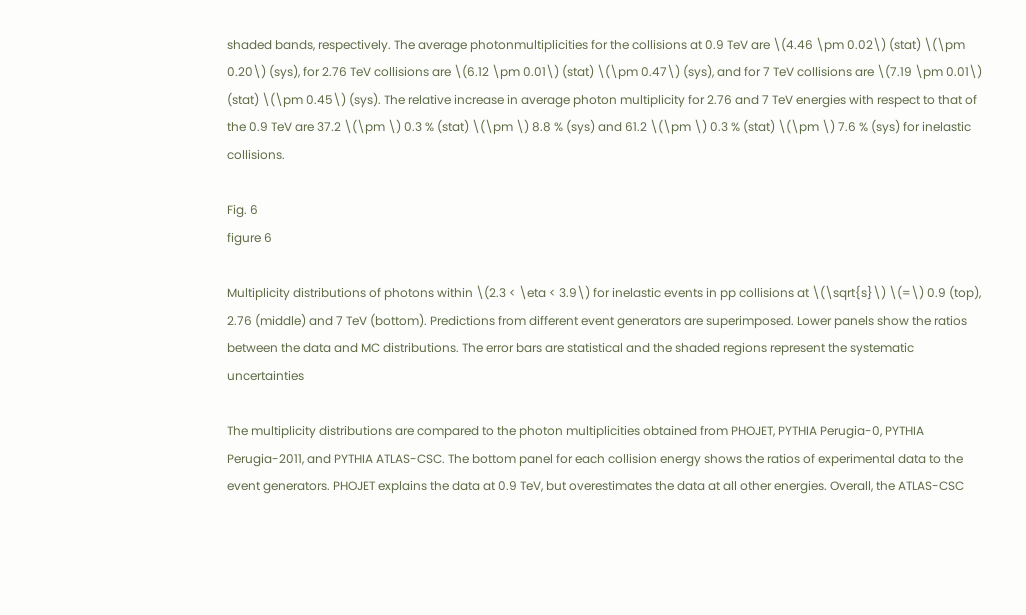shaded bands, respectively. The average photonmultiplicities for the collisions at 0.9 TeV are \(4.46 \pm 0.02\) (stat) \(\pm 0.20\) (sys), for 2.76 TeV collisions are \(6.12 \pm 0.01\) (stat) \(\pm 0.47\) (sys), and for 7 TeV collisions are \(7.19 \pm 0.01\) (stat) \(\pm 0.45\) (sys). The relative increase in average photon multiplicity for 2.76 and 7 TeV energies with respect to that of the 0.9 TeV are 37.2 \(\pm \) 0.3 % (stat) \(\pm \) 8.8 % (sys) and 61.2 \(\pm \) 0.3 % (stat) \(\pm \) 7.6 % (sys) for inelastic collisions.

Fig. 6
figure 6

Multiplicity distributions of photons within \(2.3 < \eta < 3.9\) for inelastic events in pp collisions at \(\sqrt{s}\) \(=\) 0.9 (top), 2.76 (middle) and 7 TeV (bottom). Predictions from different event generators are superimposed. Lower panels show the ratios between the data and MC distributions. The error bars are statistical and the shaded regions represent the systematic uncertainties

The multiplicity distributions are compared to the photon multiplicities obtained from PHOJET, PYTHIA Perugia-0, PYTHIA Perugia-2011, and PYTHIA ATLAS-CSC. The bottom panel for each collision energy shows the ratios of experimental data to the event generators. PHOJET explains the data at 0.9 TeV, but overestimates the data at all other energies. Overall, the ATLAS-CSC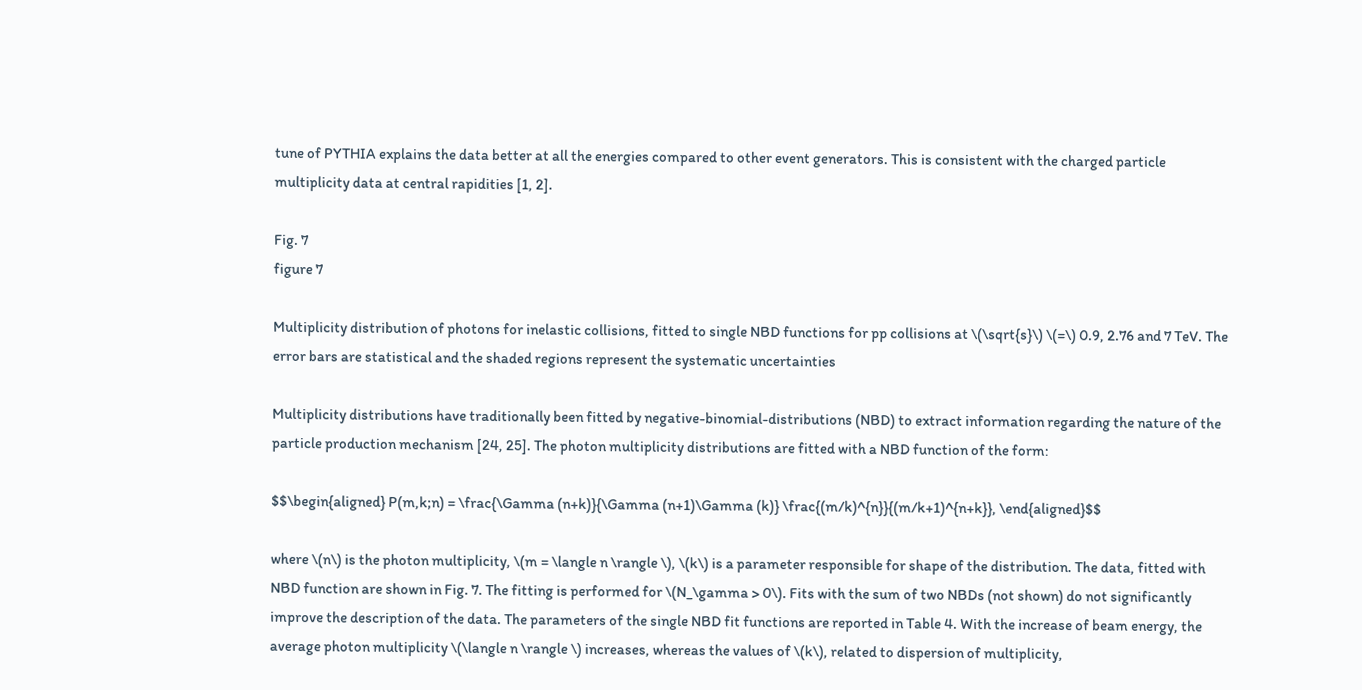tune of PYTHIA explains the data better at all the energies compared to other event generators. This is consistent with the charged particle multiplicity data at central rapidities [1, 2].

Fig. 7
figure 7

Multiplicity distribution of photons for inelastic collisions, fitted to single NBD functions for pp collisions at \(\sqrt{s}\) \(=\) 0.9, 2.76 and 7 TeV. The error bars are statistical and the shaded regions represent the systematic uncertainties

Multiplicity distributions have traditionally been fitted by negative-binomial-distributions (NBD) to extract information regarding the nature of the particle production mechanism [24, 25]. The photon multiplicity distributions are fitted with a NBD function of the form:

$$\begin{aligned} P(m,k;n) = \frac{\Gamma (n+k)}{\Gamma (n+1)\Gamma (k)} \frac{(m/k)^{n}}{(m/k+1)^{n+k}}, \end{aligned}$$

where \(n\) is the photon multiplicity, \(m = \langle n \rangle \), \(k\) is a parameter responsible for shape of the distribution. The data, fitted with NBD function are shown in Fig. 7. The fitting is performed for \(N_\gamma > 0\). Fits with the sum of two NBDs (not shown) do not significantly improve the description of the data. The parameters of the single NBD fit functions are reported in Table 4. With the increase of beam energy, the average photon multiplicity \(\langle n \rangle \) increases, whereas the values of \(k\), related to dispersion of multiplicity,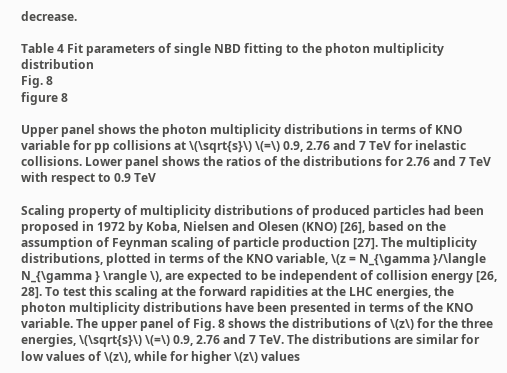decrease.

Table 4 Fit parameters of single NBD fitting to the photon multiplicity distribution
Fig. 8
figure 8

Upper panel shows the photon multiplicity distributions in terms of KNO variable for pp collisions at \(\sqrt{s}\) \(=\) 0.9, 2.76 and 7 TeV for inelastic collisions. Lower panel shows the ratios of the distributions for 2.76 and 7 TeV with respect to 0.9 TeV

Scaling property of multiplicity distributions of produced particles had been proposed in 1972 by Koba, Nielsen and Olesen (KNO) [26], based on the assumption of Feynman scaling of particle production [27]. The multiplicity distributions, plotted in terms of the KNO variable, \(z = N_{\gamma }/\langle N_{\gamma } \rangle \), are expected to be independent of collision energy [26, 28]. To test this scaling at the forward rapidities at the LHC energies, the photon multiplicity distributions have been presented in terms of the KNO variable. The upper panel of Fig. 8 shows the distributions of \(z\) for the three energies, \(\sqrt{s}\) \(=\) 0.9, 2.76 and 7 TeV. The distributions are similar for low values of \(z\), while for higher \(z\) values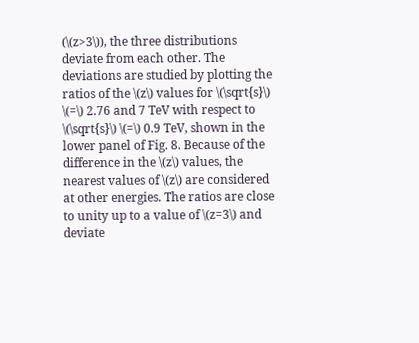(\(z>3\)), the three distributions deviate from each other. The deviations are studied by plotting the ratios of the \(z\) values for \(\sqrt{s}\) \(=\) 2.76 and 7 TeV with respect to \(\sqrt{s}\) \(=\) 0.9 TeV, shown in the lower panel of Fig. 8. Because of the difference in the \(z\) values, the nearest values of \(z\) are considered at other energies. The ratios are close to unity up to a value of \(z=3\) and deviate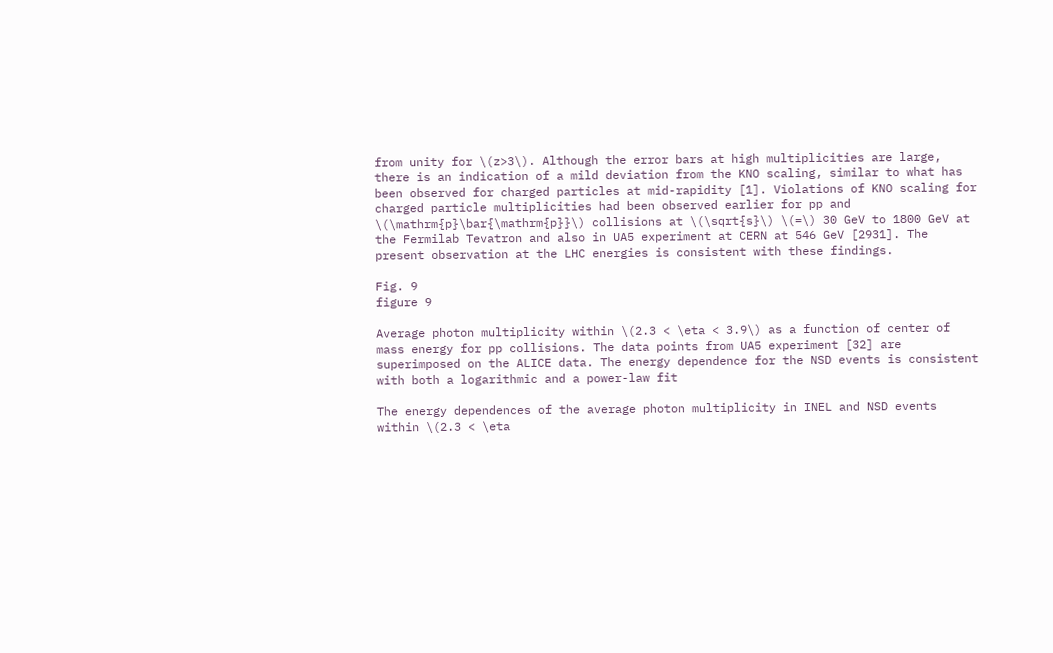from unity for \(z>3\). Although the error bars at high multiplicities are large, there is an indication of a mild deviation from the KNO scaling, similar to what has been observed for charged particles at mid-rapidity [1]. Violations of KNO scaling for charged particle multiplicities had been observed earlier for pp and \(\mathrm{p}\bar{\mathrm{p}}\) collisions at \(\sqrt{s}\) \(=\) 30 GeV to 1800 GeV at the Fermilab Tevatron and also in UA5 experiment at CERN at 546 GeV [2931]. The present observation at the LHC energies is consistent with these findings.

Fig. 9
figure 9

Average photon multiplicity within \(2.3 < \eta < 3.9\) as a function of center of mass energy for pp collisions. The data points from UA5 experiment [32] are superimposed on the ALICE data. The energy dependence for the NSD events is consistent with both a logarithmic and a power-law fit

The energy dependences of the average photon multiplicity in INEL and NSD events within \(2.3 < \eta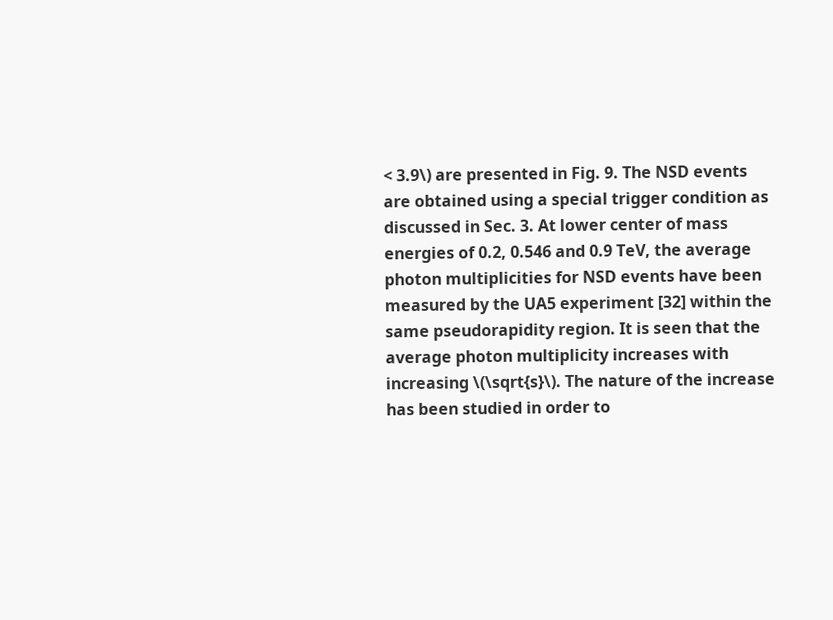< 3.9\) are presented in Fig. 9. The NSD events are obtained using a special trigger condition as discussed in Sec. 3. At lower center of mass energies of 0.2, 0.546 and 0.9 TeV, the average photon multiplicities for NSD events have been measured by the UA5 experiment [32] within the same pseudorapidity region. It is seen that the average photon multiplicity increases with increasing \(\sqrt{s}\). The nature of the increase has been studied in order to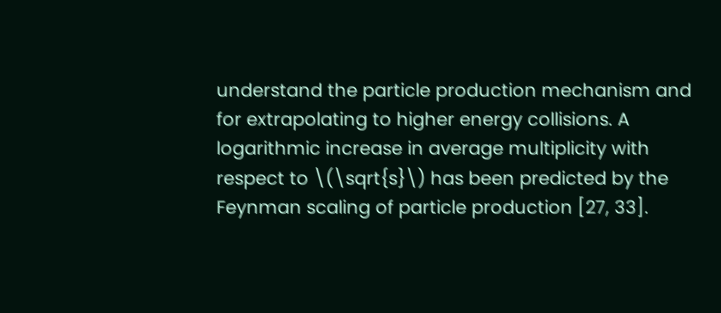understand the particle production mechanism and for extrapolating to higher energy collisions. A logarithmic increase in average multiplicity with respect to \(\sqrt{s}\) has been predicted by the Feynman scaling of particle production [27, 33].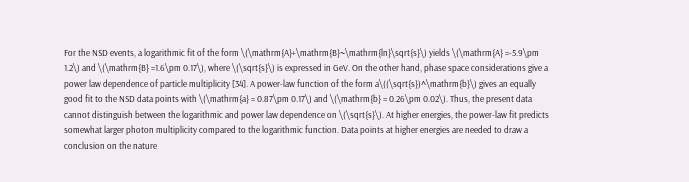For the NSD events, a logarithmic fit of the form \(\mathrm{A}+\mathrm{B}~\mathrm{ln}\sqrt{s}\) yields \(\mathrm{A} =-5.9\pm 1.2\) and \(\mathrm{B} =1.6\pm 0.17\), where \(\sqrt{s}\) is expressed in GeV. On the other hand, phase space considerations give a power law dependence of particle multiplicity [34]. A power-law function of the form a\((\sqrt{s})^\mathrm{b}\) gives an equally good fit to the NSD data points with \(\mathrm{a} = 0.87\pm 0.17\) and \(\mathrm{b} = 0.26\pm 0.02\). Thus, the present data cannot distinguish between the logarithmic and power law dependence on \(\sqrt{s}\). At higher energies, the power-law fit predicts somewhat larger photon multiplicity compared to the logarithmic function. Data points at higher energies are needed to draw a conclusion on the nature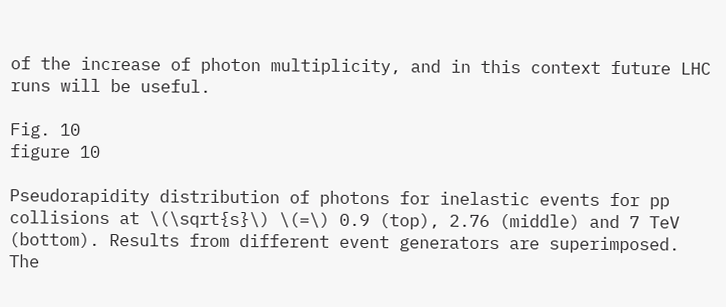of the increase of photon multiplicity, and in this context future LHC runs will be useful.

Fig. 10
figure 10

Pseudorapidity distribution of photons for inelastic events for pp collisions at \(\sqrt{s}\) \(=\) 0.9 (top), 2.76 (middle) and 7 TeV (bottom). Results from different event generators are superimposed. The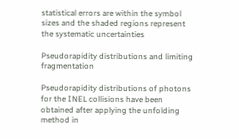statistical errors are within the symbol sizes and the shaded regions represent the systematic uncertainties

Pseudorapidity distributions and limiting fragmentation

Pseudorapidity distributions of photons for the INEL collisions have been obtained after applying the unfolding method in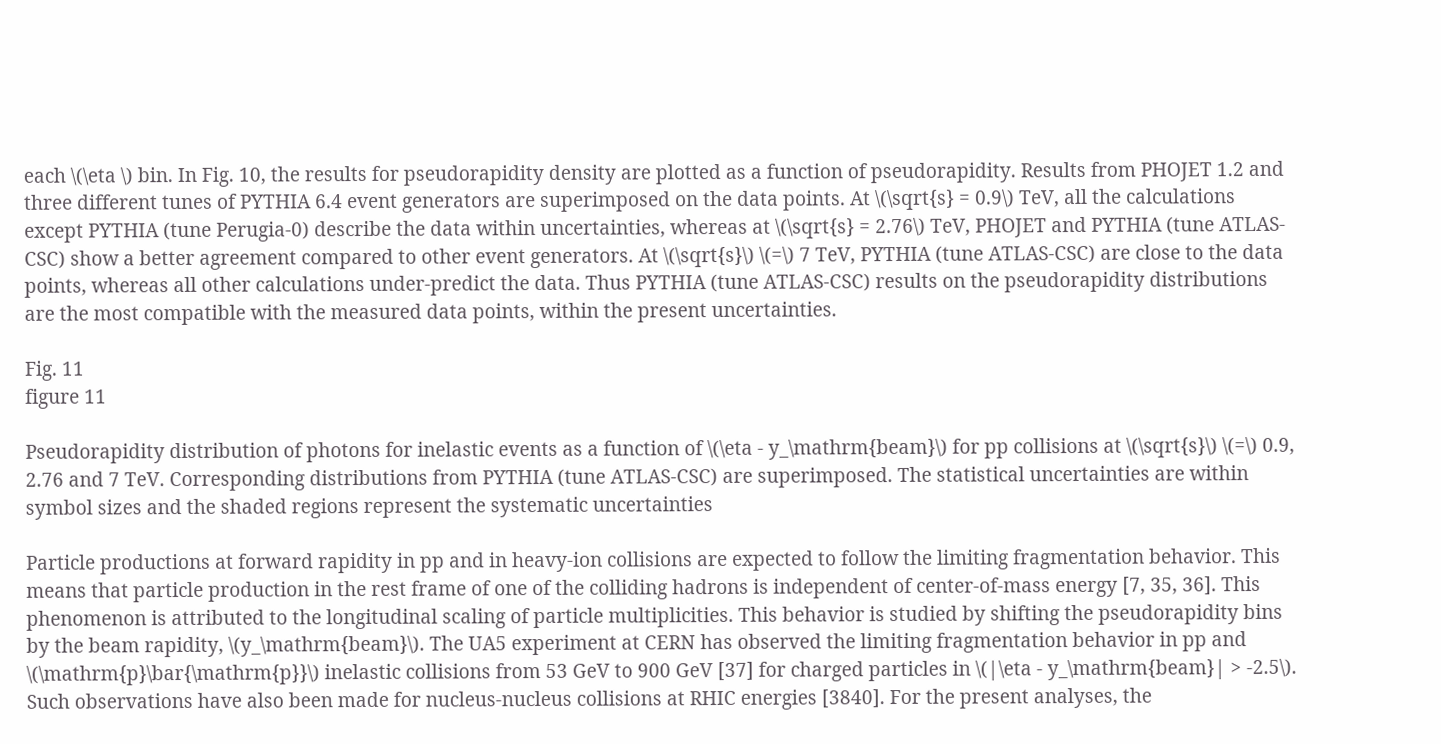each \(\eta \) bin. In Fig. 10, the results for pseudorapidity density are plotted as a function of pseudorapidity. Results from PHOJET 1.2 and three different tunes of PYTHIA 6.4 event generators are superimposed on the data points. At \(\sqrt{s} = 0.9\) TeV, all the calculations except PYTHIA (tune Perugia-0) describe the data within uncertainties, whereas at \(\sqrt{s} = 2.76\) TeV, PHOJET and PYTHIA (tune ATLAS-CSC) show a better agreement compared to other event generators. At \(\sqrt{s}\) \(=\) 7 TeV, PYTHIA (tune ATLAS-CSC) are close to the data points, whereas all other calculations under-predict the data. Thus PYTHIA (tune ATLAS-CSC) results on the pseudorapidity distributions are the most compatible with the measured data points, within the present uncertainties.

Fig. 11
figure 11

Pseudorapidity distribution of photons for inelastic events as a function of \(\eta - y_\mathrm{beam}\) for pp collisions at \(\sqrt{s}\) \(=\) 0.9, 2.76 and 7 TeV. Corresponding distributions from PYTHIA (tune ATLAS-CSC) are superimposed. The statistical uncertainties are within symbol sizes and the shaded regions represent the systematic uncertainties

Particle productions at forward rapidity in pp and in heavy-ion collisions are expected to follow the limiting fragmentation behavior. This means that particle production in the rest frame of one of the colliding hadrons is independent of center-of-mass energy [7, 35, 36]. This phenomenon is attributed to the longitudinal scaling of particle multiplicities. This behavior is studied by shifting the pseudorapidity bins by the beam rapidity, \(y_\mathrm{beam}\). The UA5 experiment at CERN has observed the limiting fragmentation behavior in pp and \(\mathrm{p}\bar{\mathrm{p}}\) inelastic collisions from 53 GeV to 900 GeV [37] for charged particles in \(|\eta - y_\mathrm{beam}| > -2.5\). Such observations have also been made for nucleus-nucleus collisions at RHIC energies [3840]. For the present analyses, the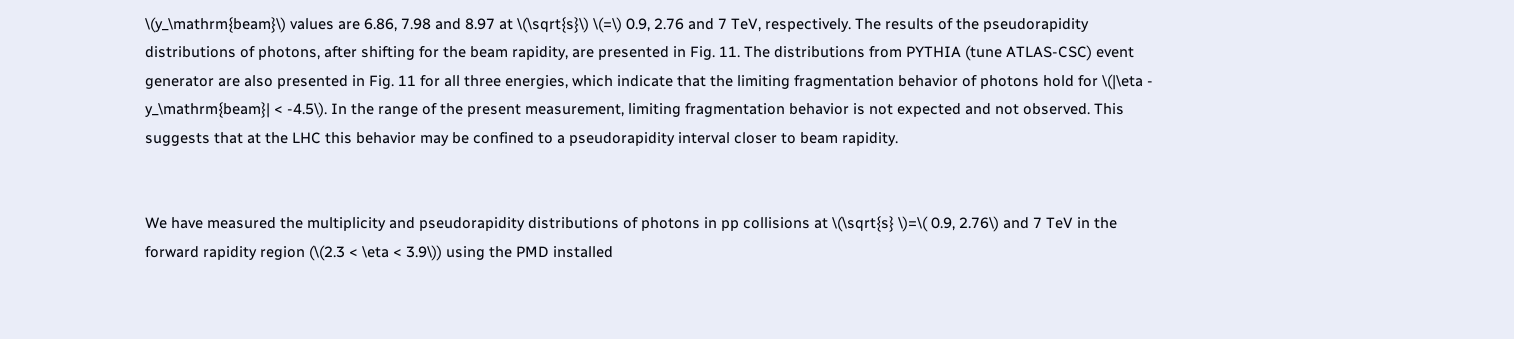\(y_\mathrm{beam}\) values are 6.86, 7.98 and 8.97 at \(\sqrt{s}\) \(=\) 0.9, 2.76 and 7 TeV, respectively. The results of the pseudorapidity distributions of photons, after shifting for the beam rapidity, are presented in Fig. 11. The distributions from PYTHIA (tune ATLAS-CSC) event generator are also presented in Fig. 11 for all three energies, which indicate that the limiting fragmentation behavior of photons hold for \(|\eta - y_\mathrm{beam}| < -4.5\). In the range of the present measurement, limiting fragmentation behavior is not expected and not observed. This suggests that at the LHC this behavior may be confined to a pseudorapidity interval closer to beam rapidity.


We have measured the multiplicity and pseudorapidity distributions of photons in pp collisions at \(\sqrt{s} \)=\( 0.9, 2.76\) and 7 TeV in the forward rapidity region (\(2.3 < \eta < 3.9\)) using the PMD installed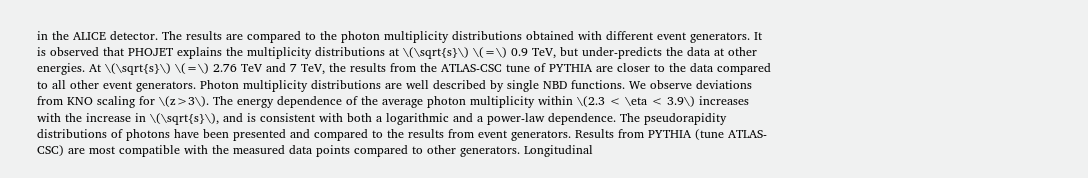in the ALICE detector. The results are compared to the photon multiplicity distributions obtained with different event generators. It is observed that PHOJET explains the multiplicity distributions at \(\sqrt{s}\) \(=\) 0.9 TeV, but under-predicts the data at other energies. At \(\sqrt{s}\) \(=\) 2.76 TeV and 7 TeV, the results from the ATLAS-CSC tune of PYTHIA are closer to the data compared to all other event generators. Photon multiplicity distributions are well described by single NBD functions. We observe deviations from KNO scaling for \(z>3\). The energy dependence of the average photon multiplicity within \(2.3 < \eta < 3.9\) increases with the increase in \(\sqrt{s}\), and is consistent with both a logarithmic and a power-law dependence. The pseudorapidity distributions of photons have been presented and compared to the results from event generators. Results from PYTHIA (tune ATLAS-CSC) are most compatible with the measured data points compared to other generators. Longitudinal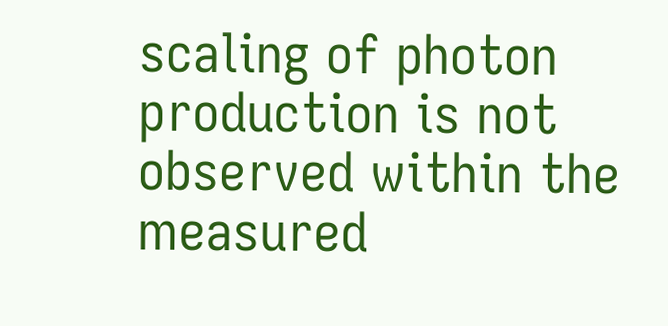scaling of photon production is not observed within the measured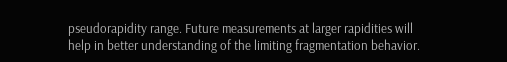pseudorapidity range. Future measurements at larger rapidities will help in better understanding of the limiting fragmentation behavior.